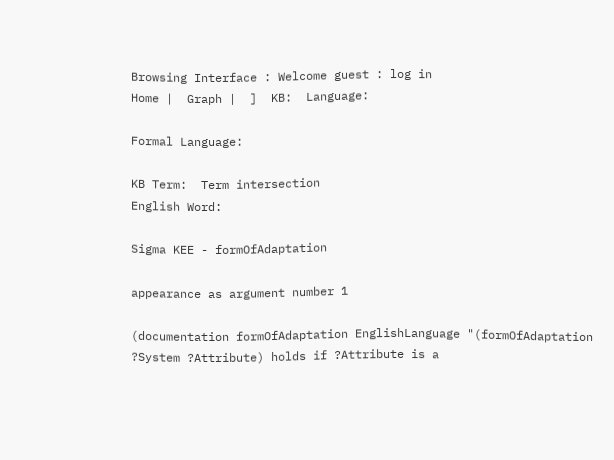Browsing Interface : Welcome guest : log in
Home |  Graph |  ]  KB:  Language:

Formal Language:

KB Term:  Term intersection
English Word:

Sigma KEE - formOfAdaptation

appearance as argument number 1

(documentation formOfAdaptation EnglishLanguage "(formOfAdaptation ?System ?Attribute) holds if ?Attribute is a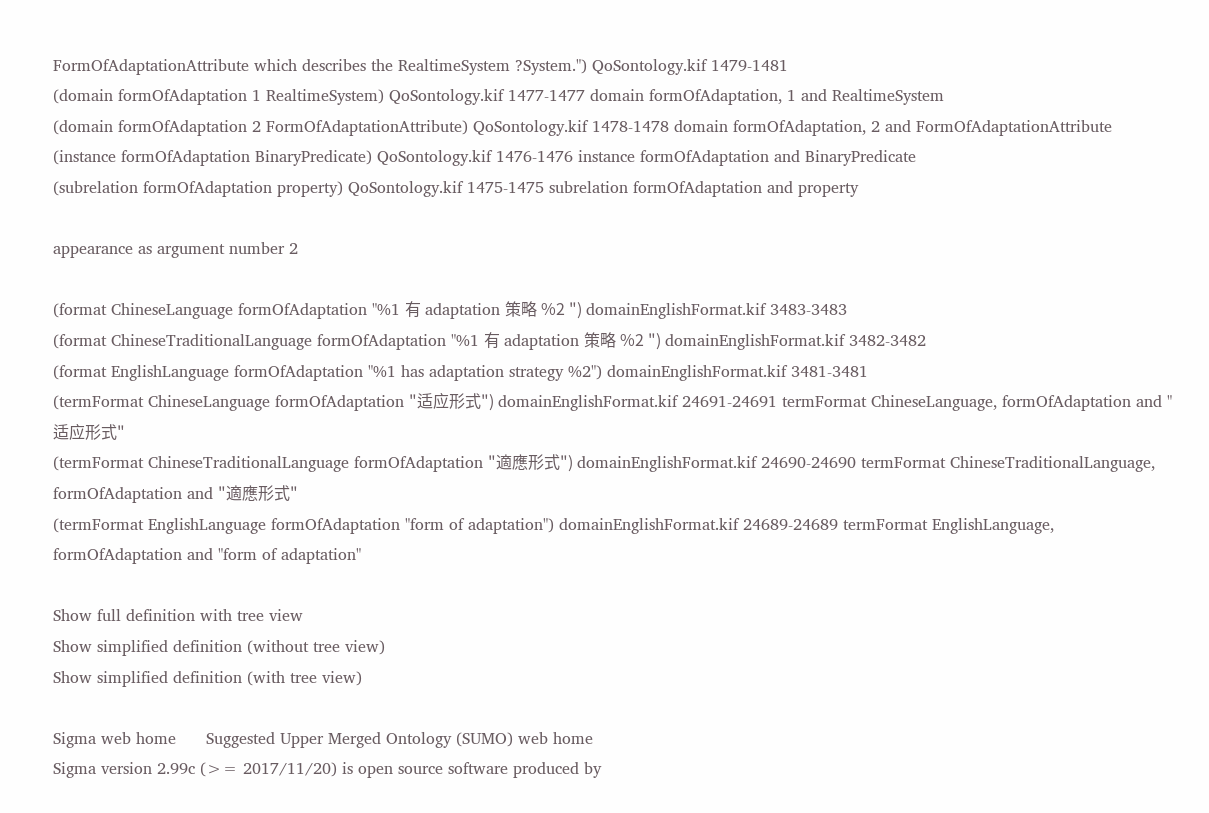FormOfAdaptationAttribute which describes the RealtimeSystem ?System.") QoSontology.kif 1479-1481
(domain formOfAdaptation 1 RealtimeSystem) QoSontology.kif 1477-1477 domain formOfAdaptation, 1 and RealtimeSystem
(domain formOfAdaptation 2 FormOfAdaptationAttribute) QoSontology.kif 1478-1478 domain formOfAdaptation, 2 and FormOfAdaptationAttribute
(instance formOfAdaptation BinaryPredicate) QoSontology.kif 1476-1476 instance formOfAdaptation and BinaryPredicate
(subrelation formOfAdaptation property) QoSontology.kif 1475-1475 subrelation formOfAdaptation and property

appearance as argument number 2

(format ChineseLanguage formOfAdaptation "%1 有 adaptation 策略 %2 ") domainEnglishFormat.kif 3483-3483
(format ChineseTraditionalLanguage formOfAdaptation "%1 有 adaptation 策略 %2 ") domainEnglishFormat.kif 3482-3482
(format EnglishLanguage formOfAdaptation "%1 has adaptation strategy %2") domainEnglishFormat.kif 3481-3481
(termFormat ChineseLanguage formOfAdaptation "适应形式") domainEnglishFormat.kif 24691-24691 termFormat ChineseLanguage, formOfAdaptation and "适应形式"
(termFormat ChineseTraditionalLanguage formOfAdaptation "適應形式") domainEnglishFormat.kif 24690-24690 termFormat ChineseTraditionalLanguage, formOfAdaptation and "適應形式"
(termFormat EnglishLanguage formOfAdaptation "form of adaptation") domainEnglishFormat.kif 24689-24689 termFormat EnglishLanguage, formOfAdaptation and "form of adaptation"

Show full definition with tree view
Show simplified definition (without tree view)
Show simplified definition (with tree view)

Sigma web home      Suggested Upper Merged Ontology (SUMO) web home
Sigma version 2.99c (>= 2017/11/20) is open source software produced by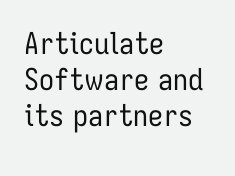Articulate Software and its partners